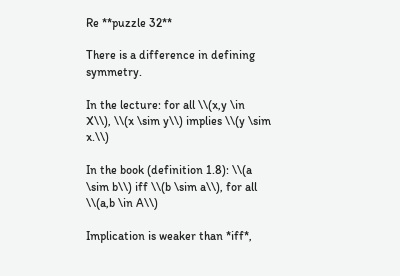Re **puzzle 32**

There is a difference in defining symmetry.

In the lecture: for all \\(x,y \in X\\), \\(x \sim y\\) implies \\(y \sim x.\\)

In the book (definition 1.8): \\(a \sim b\\) iff \\(b \sim a\\), for all \\(a,b \in A\\)

Implication is weaker than *iff*,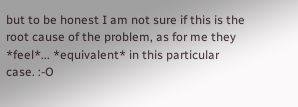but to be honest I am not sure if this is the root cause of the problem, as for me they *feel*... *equivalent* in this particular case. :-O